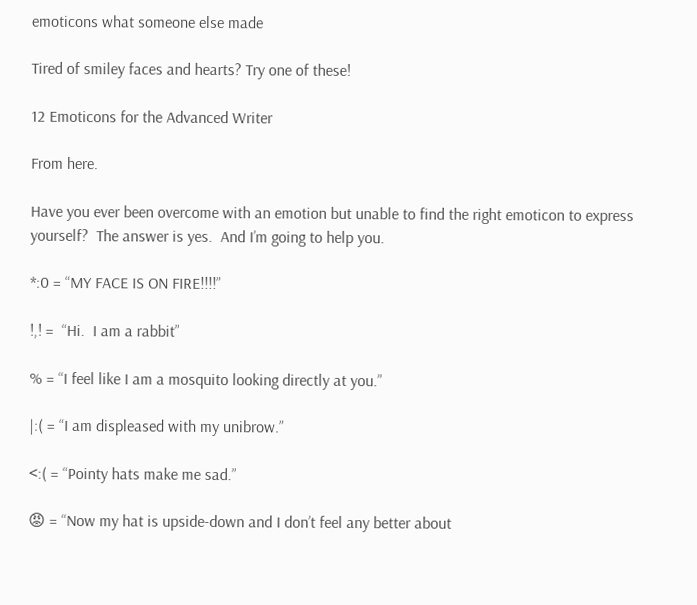emoticons what someone else made

Tired of smiley faces and hearts? Try one of these!

12 Emoticons for the Advanced Writer

From here.

Have you ever been overcome with an emotion but unable to find the right emoticon to express yourself?  The answer is yes.  And I’m going to help you.

*:0 = “MY FACE IS ON FIRE!!!!”

!,! =  “Hi.  I am a rabbit”

% = “I feel like I am a mosquito looking directly at you.”

|:( = “I am displeased with my unibrow.”

<:( = “Pointy hats make me sad.”

😡 = “Now my hat is upside-down and I don’t feel any better about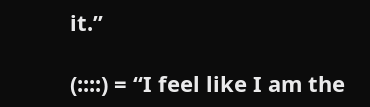it.”

(::::) = “I feel like I am the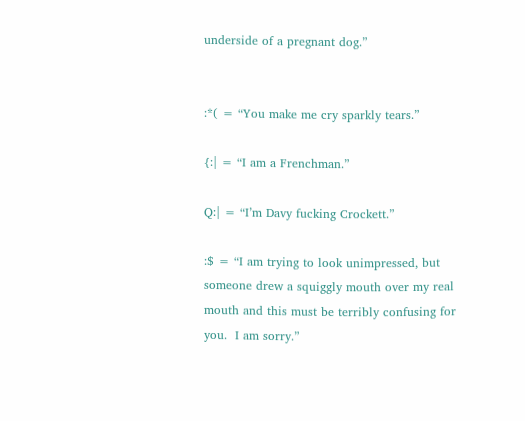underside of a pregnant dog.”


:*( = “You make me cry sparkly tears.”

{:| = “I am a Frenchman.”

Q:| = “I’m Davy fucking Crockett.”

:$ = “I am trying to look unimpressed, but someone drew a squiggly mouth over my real mouth and this must be terribly confusing for you.  I am sorry.”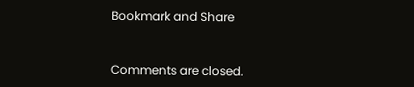Bookmark and Share


Comments are closed.